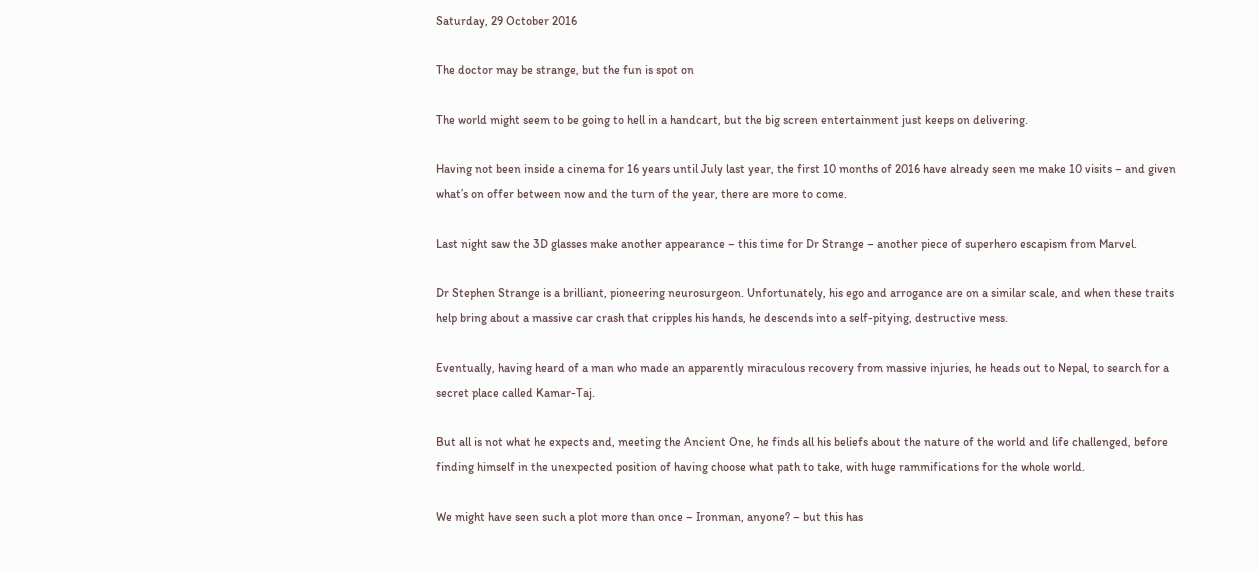Saturday, 29 October 2016

The doctor may be strange, but the fun is spot on

The world might seem to be going to hell in a handcart, but the big screen entertainment just keeps on delivering.

Having not been inside a cinema for 16 years until July last year, the first 10 months of 2016 have already seen me make 10 visits – and given what’s on offer between now and the turn of the year, there are more to come.

Last night saw the 3D glasses make another appearance – this time for Dr Strange – another piece of superhero escapism from Marvel.

Dr Stephen Strange is a brilliant, pioneering neurosurgeon. Unfortunately, his ego and arrogance are on a similar scale, and when these traits help bring about a massive car crash that cripples his hands, he descends into a self-pitying, destructive mess.

Eventually, having heard of a man who made an apparently miraculous recovery from massive injuries, he heads out to Nepal, to search for a secret place called Kamar-Taj.

But all is not what he expects and, meeting the Ancient One, he finds all his beliefs about the nature of the world and life challenged, before finding himself in the unexpected position of having choose what path to take, with huge rammifications for the whole world.

We might have seen such a plot more than once – Ironman, anyone? – but this has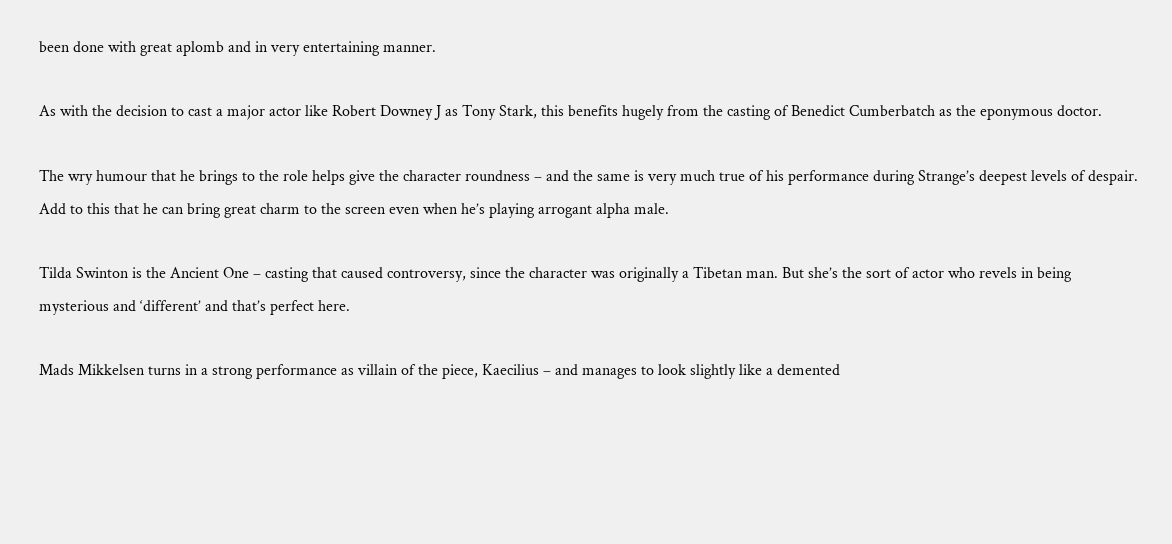been done with great aplomb and in very entertaining manner.

As with the decision to cast a major actor like Robert Downey J as Tony Stark, this benefits hugely from the casting of Benedict Cumberbatch as the eponymous doctor.

The wry humour that he brings to the role helps give the character roundness – and the same is very much true of his performance during Strange’s deepest levels of despair. Add to this that he can bring great charm to the screen even when he’s playing arrogant alpha male.

Tilda Swinton is the Ancient One – casting that caused controversy, since the character was originally a Tibetan man. But she’s the sort of actor who revels in being mysterious and ‘different’ and that’s perfect here.

Mads Mikkelsen turns in a strong performance as villain of the piece, Kaecilius – and manages to look slightly like a demented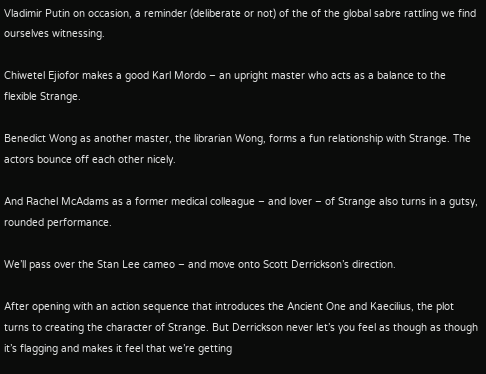Vladimir Putin on occasion, a reminder (deliberate or not) of the of the global sabre rattling we find ourselves witnessing.

Chiwetel Ejiofor makes a good Karl Mordo – an upright master who acts as a balance to the flexible Strange.

Benedict Wong as another master, the librarian Wong, forms a fun relationship with Strange. The actors bounce off each other nicely.

And Rachel McAdams as a former medical colleague – and lover – of Strange also turns in a gutsy, rounded performance.

We’ll pass over the Stan Lee cameo – and move onto Scott Derrickson’s direction.

After opening with an action sequence that introduces the Ancient One and Kaecilius, the plot turns to creating the character of Strange. But Derrickson never let’s you feel as though as though it’s flagging and makes it feel that we’re getting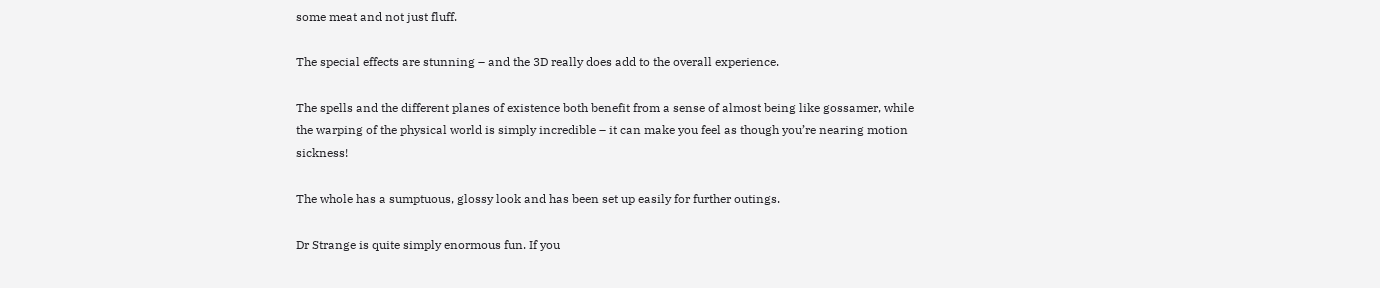some meat and not just fluff.

The special effects are stunning – and the 3D really does add to the overall experience.

The spells and the different planes of existence both benefit from a sense of almost being like gossamer, while the warping of the physical world is simply incredible – it can make you feel as though you’re nearing motion sickness!

The whole has a sumptuous, glossy look and has been set up easily for further outings.

Dr Strange is quite simply enormous fun. If you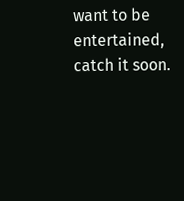want to be entertained, catch it soon.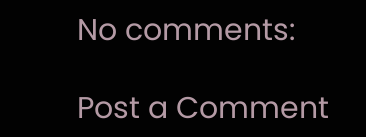No comments:

Post a Comment